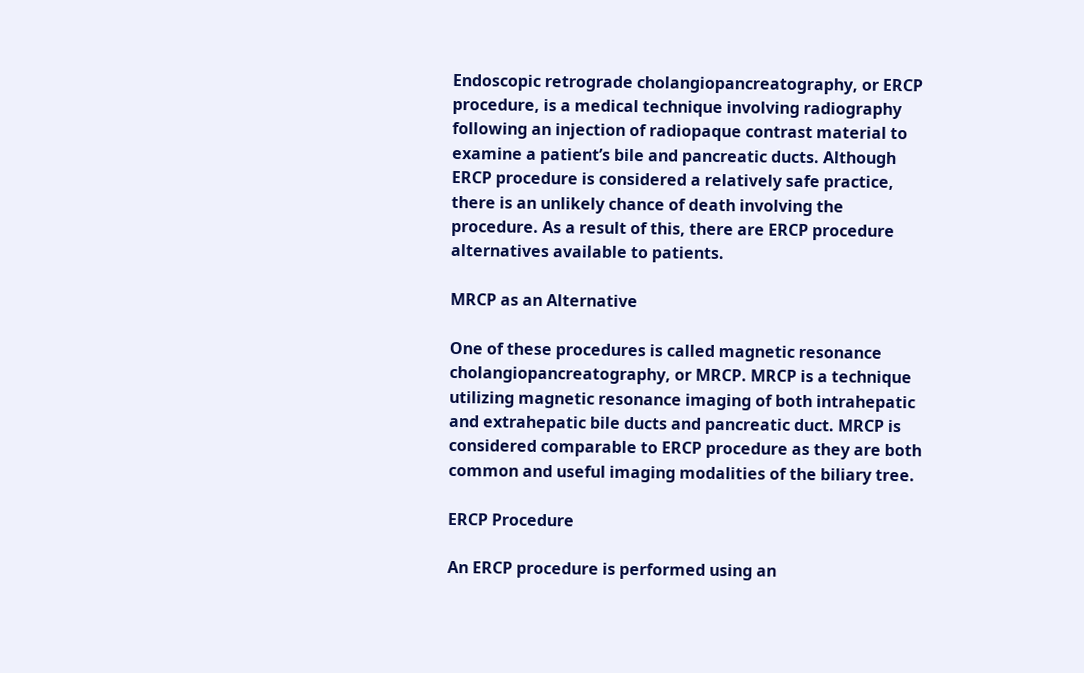Endoscopic retrograde cholangiopancreatography, or ERCP procedure, is a medical technique involving radiography following an injection of radiopaque contrast material to examine a patient’s bile and pancreatic ducts. Although ERCP procedure is considered a relatively safe practice, there is an unlikely chance of death involving the procedure. As a result of this, there are ERCP procedure alternatives available to patients.

MRCP as an Alternative

One of these procedures is called magnetic resonance cholangiopancreatography, or MRCP. MRCP is a technique utilizing magnetic resonance imaging of both intrahepatic and extrahepatic bile ducts and pancreatic duct. MRCP is considered comparable to ERCP procedure as they are both common and useful imaging modalities of the biliary tree.

ERCP Procedure

An ERCP procedure is performed using an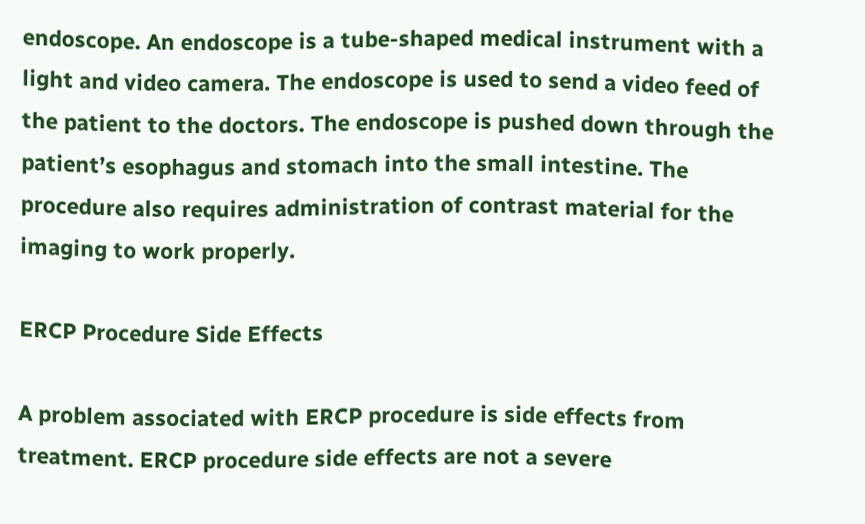endoscope. An endoscope is a tube-shaped medical instrument with a light and video camera. The endoscope is used to send a video feed of the patient to the doctors. The endoscope is pushed down through the patient’s esophagus and stomach into the small intestine. The procedure also requires administration of contrast material for the imaging to work properly.

ERCP Procedure Side Effects

A problem associated with ERCP procedure is side effects from treatment. ERCP procedure side effects are not a severe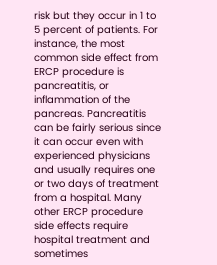risk but they occur in 1 to 5 percent of patients. For instance, the most common side effect from ERCP procedure is pancreatitis, or inflammation of the pancreas. Pancreatitis can be fairly serious since it can occur even with experienced physicians and usually requires one or two days of treatment from a hospital. Many other ERCP procedure side effects require hospital treatment and sometimes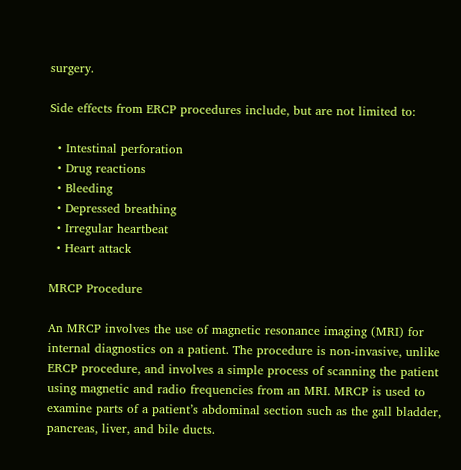surgery.

Side effects from ERCP procedures include, but are not limited to:

  • Intestinal perforation
  • Drug reactions
  • Bleeding
  • Depressed breathing
  • Irregular heartbeat
  • Heart attack

MRCP Procedure

An MRCP involves the use of magnetic resonance imaging (MRI) for internal diagnostics on a patient. The procedure is non-invasive, unlike ERCP procedure, and involves a simple process of scanning the patient using magnetic and radio frequencies from an MRI. MRCP is used to examine parts of a patient’s abdominal section such as the gall bladder, pancreas, liver, and bile ducts.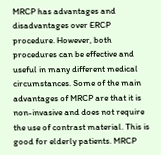MRCP has advantages and disadvantages over ERCP procedure. However, both procedures can be effective and useful in many different medical circumstances. Some of the main advantages of MRCP are that it is non-invasive and does not require the use of contrast material. This is good for elderly patients. MRCP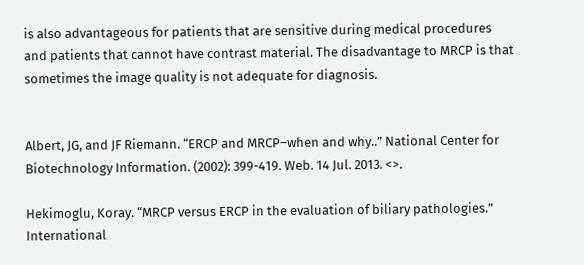is also advantageous for patients that are sensitive during medical procedures and patients that cannot have contrast material. The disadvantage to MRCP is that sometimes the image quality is not adequate for diagnosis.


Albert, JG, and JF Riemann. “ERCP and MRCP–when and why..” National Center for Biotechnology Information. (2002): 399-419. Web. 14 Jul. 2013. <>.

Hekimoglu, Koray. “MRCP versus ERCP in the evaluation of biliary pathologies.” International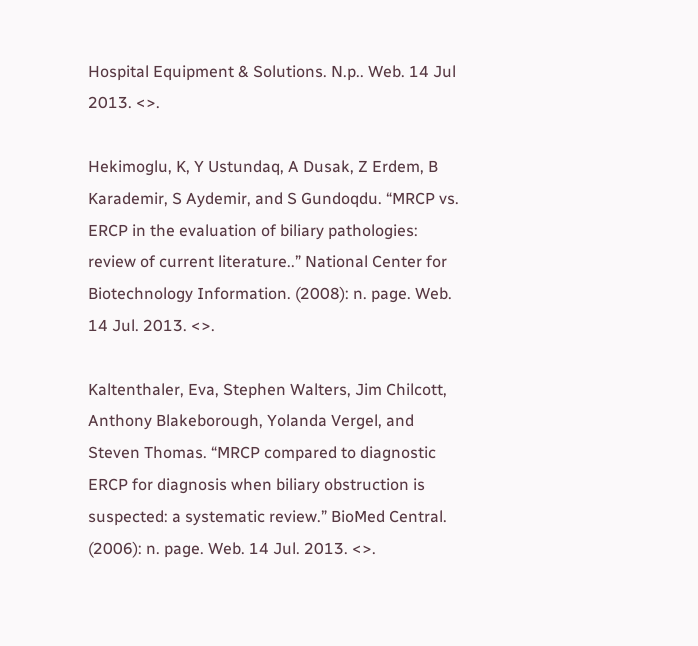Hospital Equipment & Solutions. N.p.. Web. 14 Jul 2013. <>.

Hekimoglu, K, Y Ustundaq, A Dusak, Z Erdem, B Karademir, S Aydemir, and S Gundoqdu. “MRCP vs. ERCP in the evaluation of biliary pathologies: review of current literature..” National Center for Biotechnology Information. (2008): n. page. Web. 14 Jul. 2013. <>.

Kaltenthaler, Eva, Stephen Walters, Jim Chilcott, Anthony Blakeborough, Yolanda Vergel, and Steven Thomas. “MRCP compared to diagnostic ERCP for diagnosis when biliary obstruction is suspected: a systematic review.” BioMed Central. (2006): n. page. Web. 14 Jul. 2013. <>.